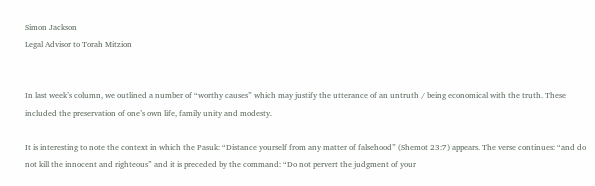Simon Jackson
Legal Advisor to Torah Mitzion


In last week’s column, we outlined a number of “worthy causes” which may justify the utterance of an untruth / being economical with the truth. These included the preservation of one’s own life, family unity and modesty.

It is interesting to note the context in which the Pasuk: “Distance yourself from any matter of falsehood” (Shemot 23:7) appears. The verse continues: “and do not kill the innocent and righteous” and it is preceded by the command: “Do not pervert the judgment of your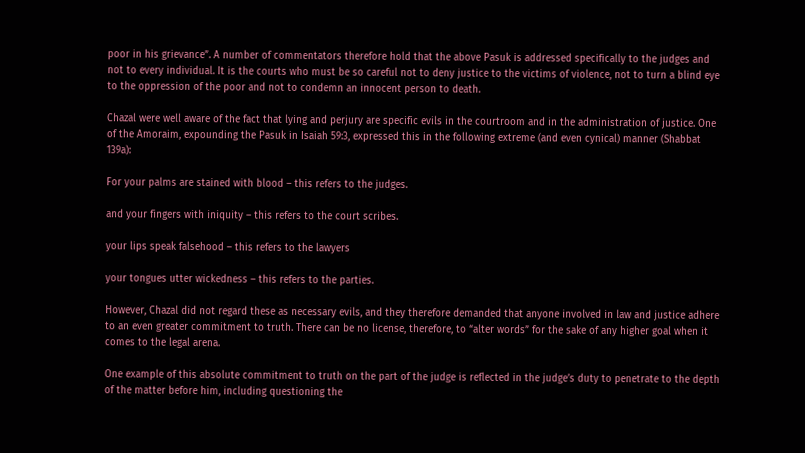poor in his grievance”. A number of commentators therefore hold that the above Pasuk is addressed specifically to the judges and not to every individual. It is the courts who must be so careful not to deny justice to the victims of violence, not to turn a blind eye to the oppression of the poor and not to condemn an innocent person to death.

Chazal were well aware of the fact that lying and perjury are specific evils in the courtroom and in the administration of justice. One of the Amoraim, expounding the Pasuk in Isaiah 59:3, expressed this in the following extreme (and even cynical) manner (Shabbat 139a):

For your palms are stained with blood – this refers to the judges.

and your fingers with iniquity – this refers to the court scribes.

your lips speak falsehood – this refers to the lawyers

your tongues utter wickedness – this refers to the parties.

However, Chazal did not regard these as necessary evils, and they therefore demanded that anyone involved in law and justice adhere to an even greater commitment to truth. There can be no license, therefore, to “alter words” for the sake of any higher goal when it comes to the legal arena.

One example of this absolute commitment to truth on the part of the judge is reflected in the judge’s duty to penetrate to the depth of the matter before him, including questioning the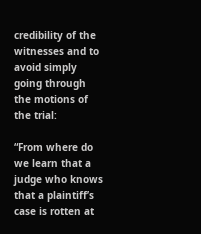credibility of the witnesses and to avoid simply going through the motions of the trial:

“From where do we learn that a judge who knows that a plaintiff’s case is rotten at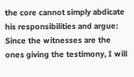the core cannot simply abdicate his responsibilities and argue: Since the witnesses are the ones giving the testimony, I will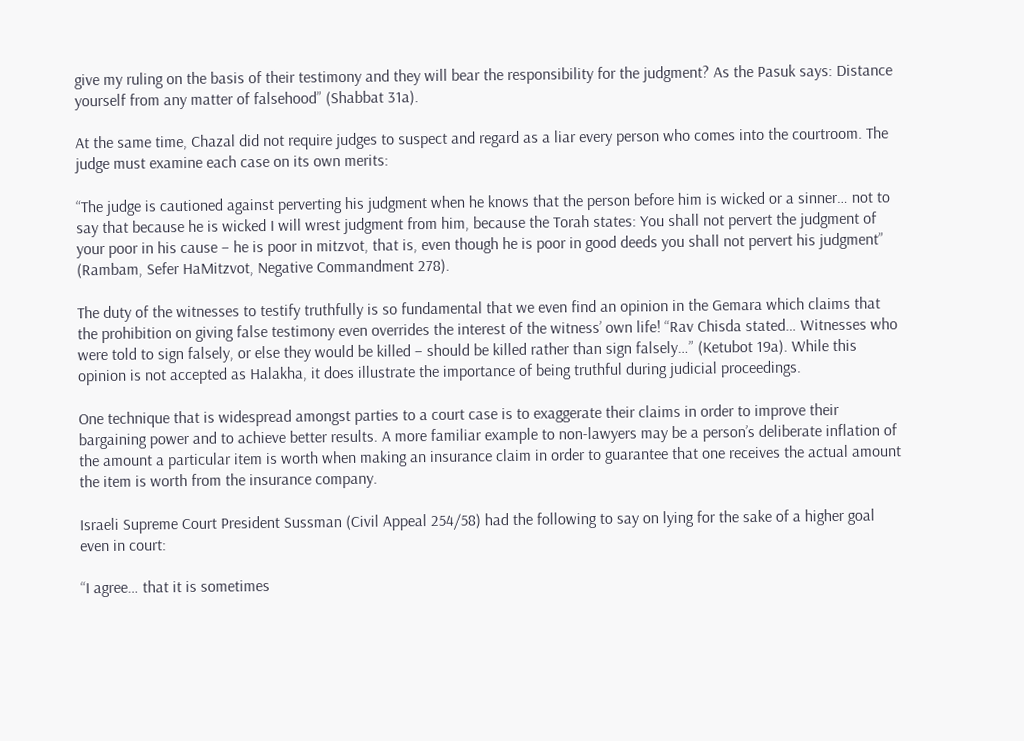give my ruling on the basis of their testimony and they will bear the responsibility for the judgment? As the Pasuk says: Distance yourself from any matter of falsehood” (Shabbat 31a).

At the same time, Chazal did not require judges to suspect and regard as a liar every person who comes into the courtroom. The judge must examine each case on its own merits:

“The judge is cautioned against perverting his judgment when he knows that the person before him is wicked or a sinner… not to say that because he is wicked I will wrest judgment from him, because the Torah states: You shall not pervert the judgment of your poor in his cause – he is poor in mitzvot, that is, even though he is poor in good deeds you shall not pervert his judgment” (Rambam, Sefer HaMitzvot, Negative Commandment 278).

The duty of the witnesses to testify truthfully is so fundamental that we even find an opinion in the Gemara which claims that the prohibition on giving false testimony even overrides the interest of the witness’ own life! “Rav Chisda stated… Witnesses who were told to sign falsely, or else they would be killed – should be killed rather than sign falsely…” (Ketubot 19a). While this opinion is not accepted as Halakha, it does illustrate the importance of being truthful during judicial proceedings.

One technique that is widespread amongst parties to a court case is to exaggerate their claims in order to improve their bargaining power and to achieve better results. A more familiar example to non-lawyers may be a person’s deliberate inflation of the amount a particular item is worth when making an insurance claim in order to guarantee that one receives the actual amount the item is worth from the insurance company.

Israeli Supreme Court President Sussman (Civil Appeal 254/58) had the following to say on lying for the sake of a higher goal even in court:

“I agree… that it is sometimes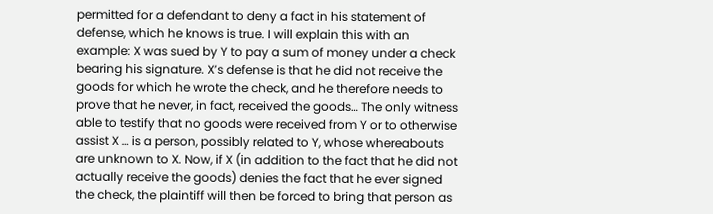permitted for a defendant to deny a fact in his statement of defense, which he knows is true. I will explain this with an example: X was sued by Y to pay a sum of money under a check bearing his signature. X’s defense is that he did not receive the goods for which he wrote the check, and he therefore needs to prove that he never, in fact, received the goods… The only witness able to testify that no goods were received from Y or to otherwise assist X … is a person, possibly related to Y, whose whereabouts are unknown to X. Now, if X (in addition to the fact that he did not actually receive the goods) denies the fact that he ever signed the check, the plaintiff will then be forced to bring that person as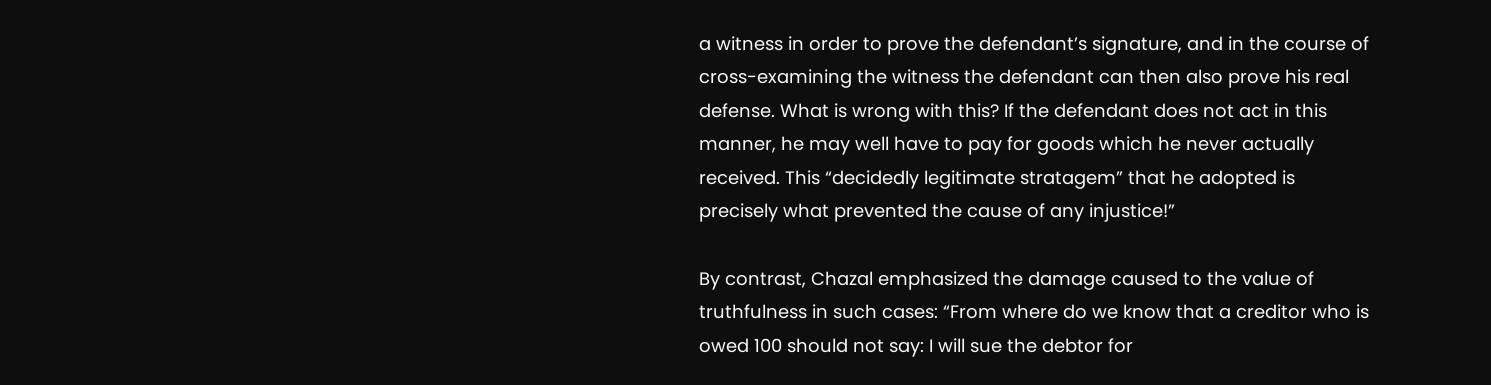a witness in order to prove the defendant’s signature, and in the course of cross-examining the witness the defendant can then also prove his real defense. What is wrong with this? If the defendant does not act in this manner, he may well have to pay for goods which he never actually received. This “decidedly legitimate stratagem” that he adopted is precisely what prevented the cause of any injustice!”

By contrast, Chazal emphasized the damage caused to the value of truthfulness in such cases: “From where do we know that a creditor who is owed 100 should not say: I will sue the debtor for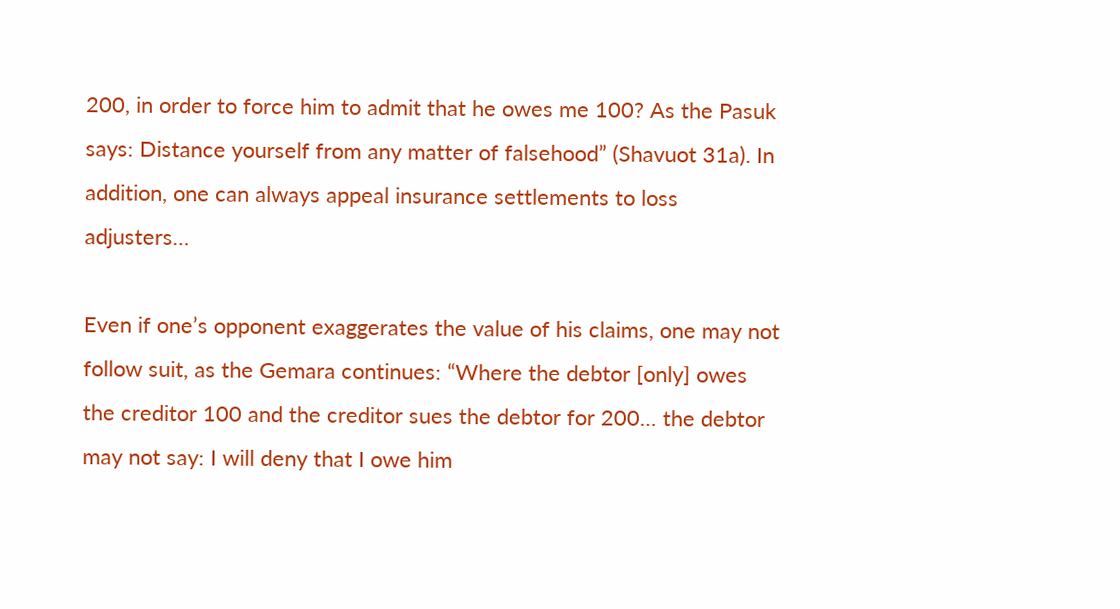200, in order to force him to admit that he owes me 100? As the Pasuk says: Distance yourself from any matter of falsehood” (Shavuot 31a). In addition, one can always appeal insurance settlements to loss adjusters…

Even if one’s opponent exaggerates the value of his claims, one may not follow suit, as the Gemara continues: “Where the debtor [only] owes the creditor 100 and the creditor sues the debtor for 200… the debtor may not say: I will deny that I owe him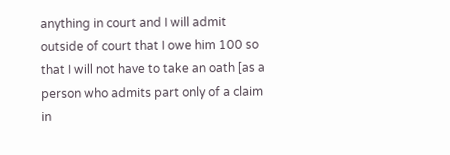anything in court and I will admit outside of court that I owe him 100 so that I will not have to take an oath [as a person who admits part only of a claim in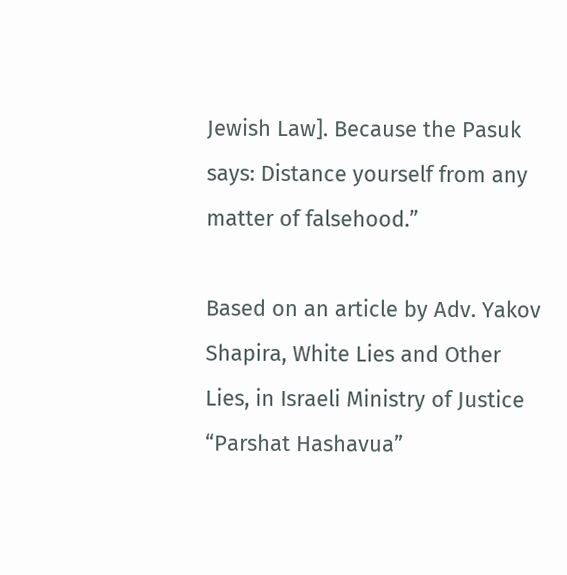Jewish Law]. Because the Pasuk says: Distance yourself from any matter of falsehood.”

Based on an article by Adv. Yakov Shapira, White Lies and Other Lies, in Israeli Ministry of Justice “Parshat Hashavua”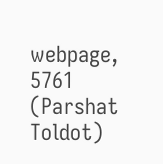webpage, 5761 (Parshat Toldot)